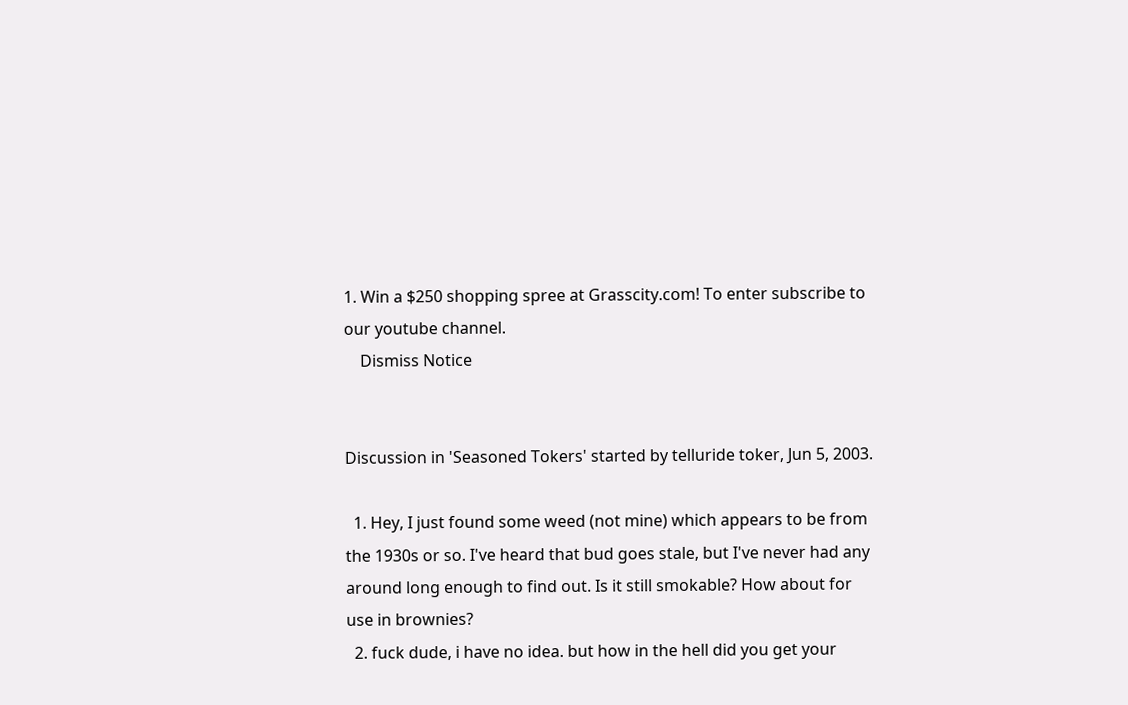1. Win a $250 shopping spree at Grasscity.com! To enter subscribe to our youtube channel.
    Dismiss Notice


Discussion in 'Seasoned Tokers' started by telluride toker, Jun 5, 2003.

  1. Hey, I just found some weed (not mine) which appears to be from the 1930s or so. I've heard that bud goes stale, but I've never had any around long enough to find out. Is it still smokable? How about for use in brownies?
  2. fuck dude, i have no idea. but how in the hell did you get your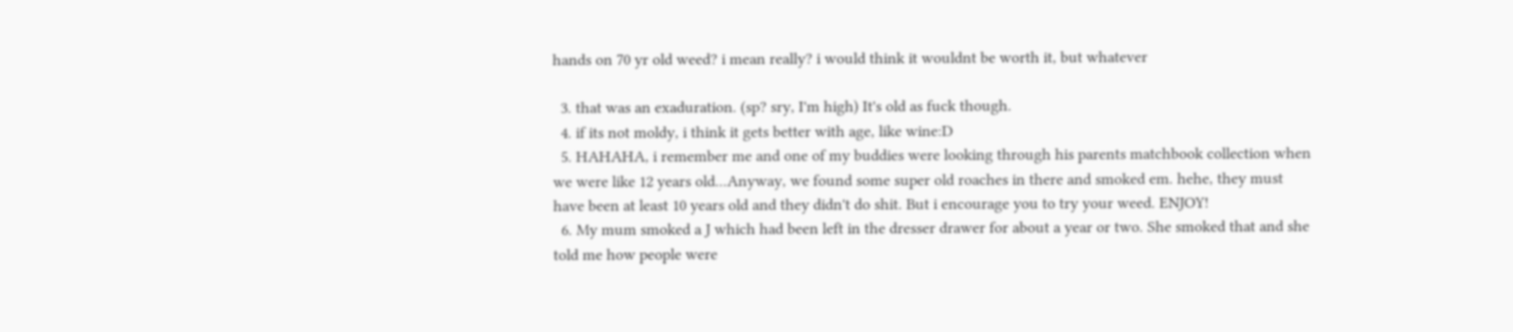hands on 70 yr old weed? i mean really? i would think it wouldnt be worth it, but whatever

  3. that was an exaduration. (sp? sry, I'm high) It's old as fuck though.
  4. if its not moldy, i think it gets better with age, like wine:D
  5. HAHAHA, i remember me and one of my buddies were looking through his parents matchbook collection when we were like 12 years old...Anyway, we found some super old roaches in there and smoked em. hehe, they must have been at least 10 years old and they didn't do shit. But i encourage you to try your weed. ENJOY!
  6. My mum smoked a J which had been left in the dresser drawer for about a year or two. She smoked that and she told me how people were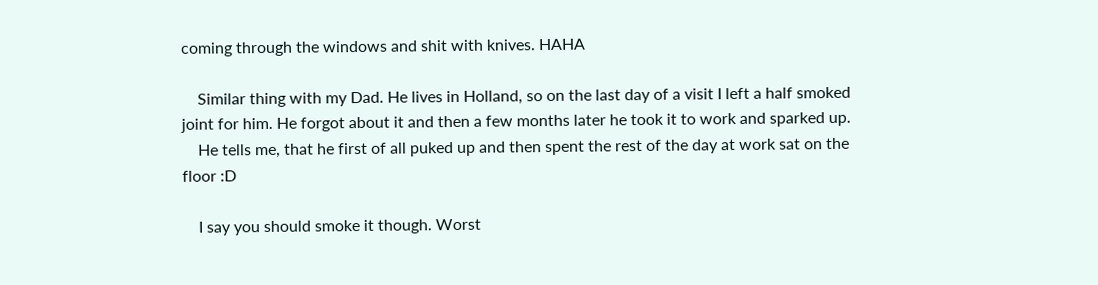coming through the windows and shit with knives. HAHA

    Similar thing with my Dad. He lives in Holland, so on the last day of a visit I left a half smoked joint for him. He forgot about it and then a few months later he took it to work and sparked up.
    He tells me, that he first of all puked up and then spent the rest of the day at work sat on the floor :D

    I say you should smoke it though. Worst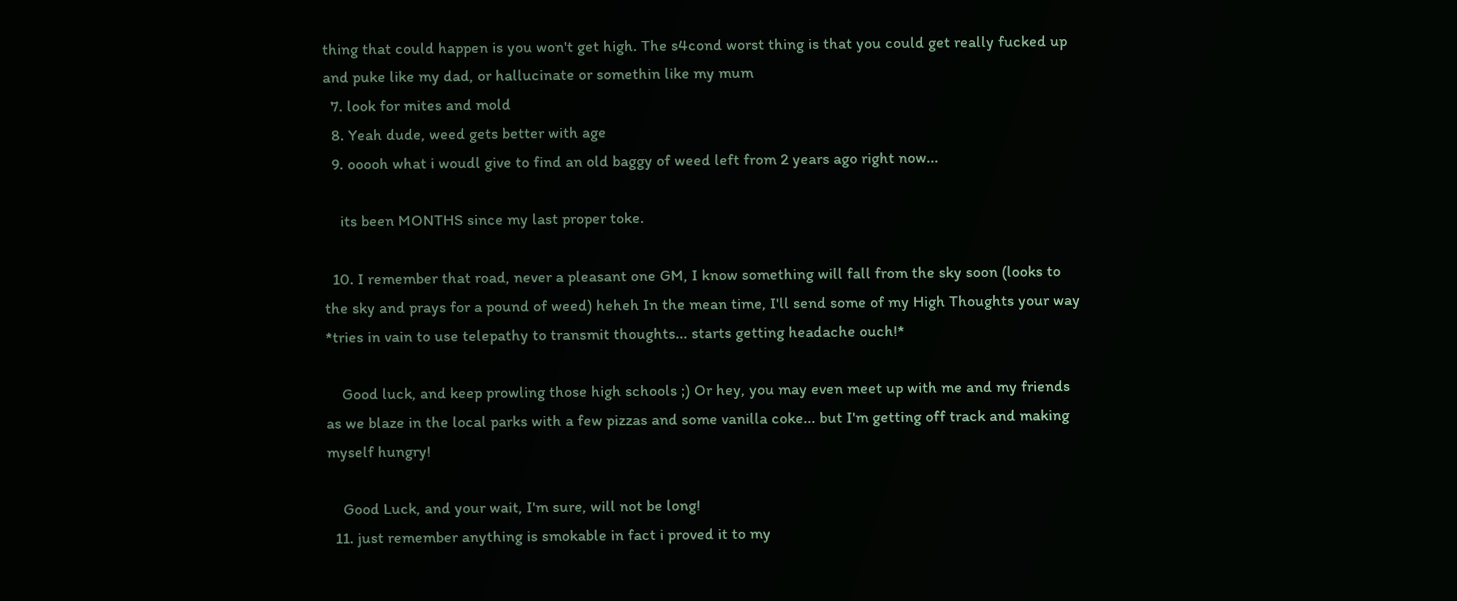thing that could happen is you won't get high. The s4cond worst thing is that you could get really fucked up and puke like my dad, or hallucinate or somethin like my mum
  7. look for mites and mold
  8. Yeah dude, weed gets better with age
  9. ooooh what i woudl give to find an old baggy of weed left from 2 years ago right now...

    its been MONTHS since my last proper toke.

  10. I remember that road, never a pleasant one GM, I know something will fall from the sky soon (looks to the sky and prays for a pound of weed) heheh In the mean time, I'll send some of my High Thoughts your way *tries in vain to use telepathy to transmit thoughts... starts getting headache ouch!*

    Good luck, and keep prowling those high schools ;) Or hey, you may even meet up with me and my friends as we blaze in the local parks with a few pizzas and some vanilla coke... but I'm getting off track and making myself hungry!

    Good Luck, and your wait, I'm sure, will not be long!
  11. just remember anything is smokable in fact i proved it to my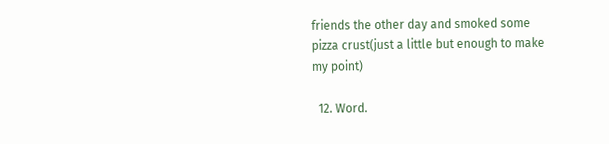friends the other day and smoked some pizza crust(just a little but enough to make my point)

  12. Word.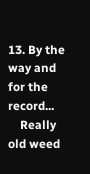13. By the way and for the record...
    Really old weed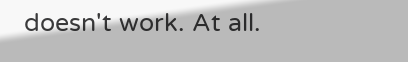doesn't work. At all.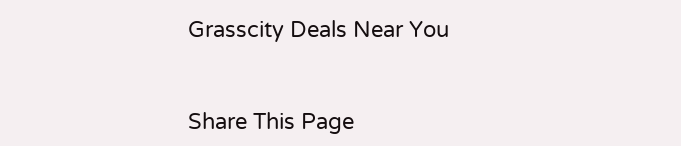Grasscity Deals Near You


Share This Page